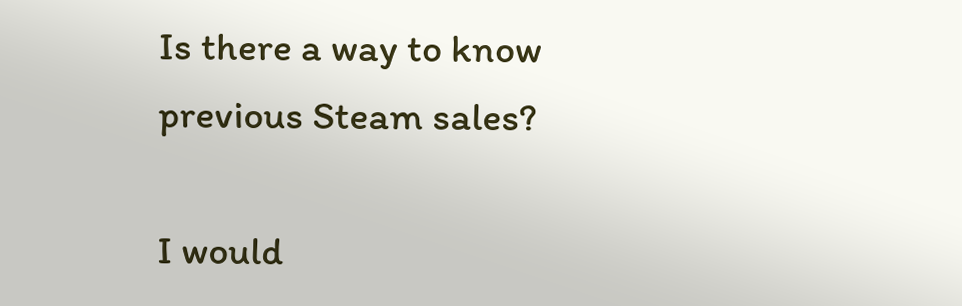Is there a way to know previous Steam sales?

I would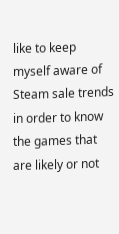like to keep myself aware of Steam sale trends in order to know the games that are likely or not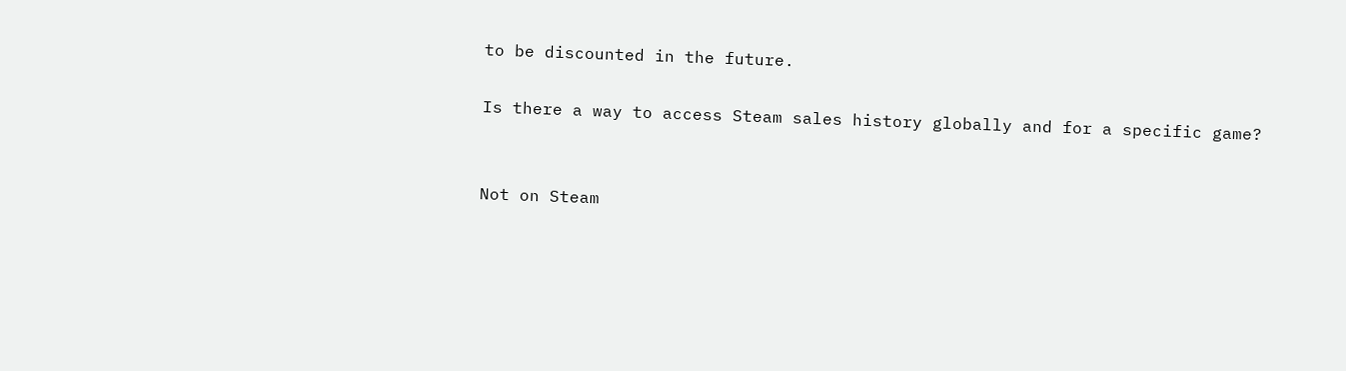to be discounted in the future.

Is there a way to access Steam sales history globally and for a specific game?


Not on Steam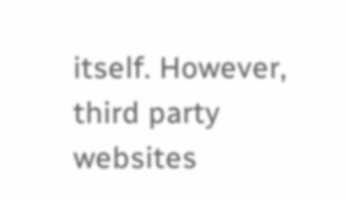itself. However, third party websites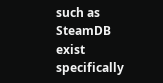such as SteamDB exist specifically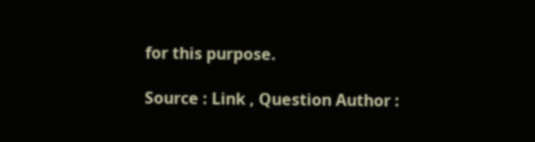for this purpose.

Source : Link , Question Author :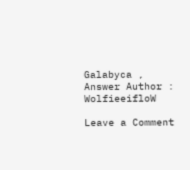Galabyca , Answer Author : WolfieeifloW

Leave a Comment